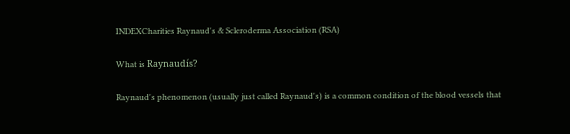INDEXCharities Raynaud's & Scleroderma Association (RSA)

What is Raynaudís?

Raynaud's phenomenon (usually just called Raynaud's) is a common condition of the blood vessels that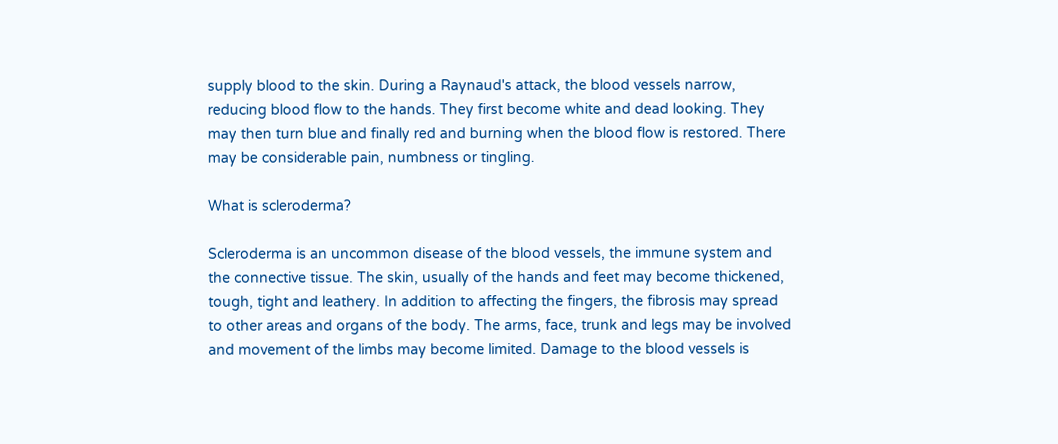supply blood to the skin. During a Raynaud's attack, the blood vessels narrow, reducing blood flow to the hands. They first become white and dead looking. They may then turn blue and finally red and burning when the blood flow is restored. There may be considerable pain, numbness or tingling.

What is scleroderma?

Scleroderma is an uncommon disease of the blood vessels, the immune system and the connective tissue. The skin, usually of the hands and feet may become thickened, tough, tight and leathery. In addition to affecting the fingers, the fibrosis may spread to other areas and organs of the body. The arms, face, trunk and legs may be involved and movement of the limbs may become limited. Damage to the blood vessels is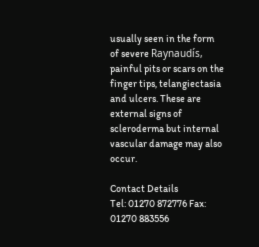usually seen in the form of severe Raynaudís, painful pits or scars on the finger tips, telangiectasia and ulcers. These are external signs of scleroderma but internal vascular damage may also occur.

Contact Details
Tel: 01270 872776 Fax: 01270 883556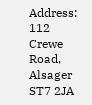Address: 112 Crewe Road, Alsager ST7 2JA